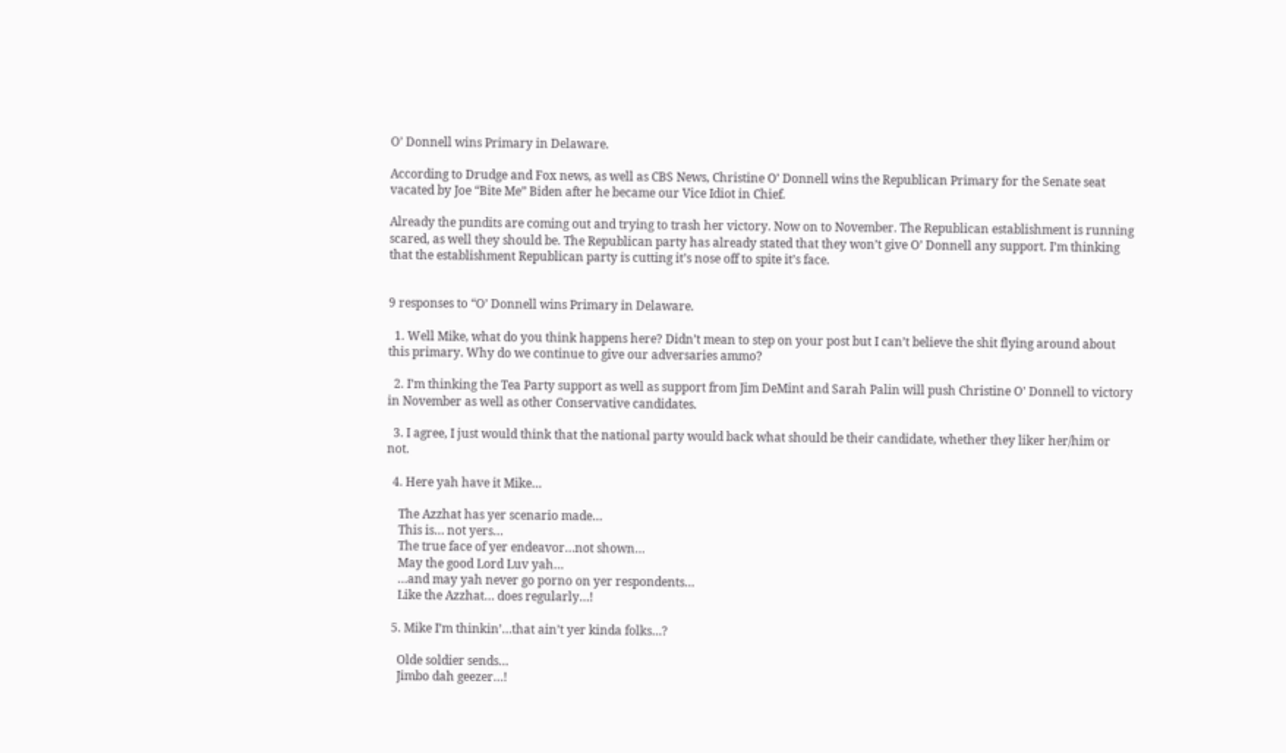O’ Donnell wins Primary in Delaware.

According to Drudge and Fox news, as well as CBS News, Christine O’ Donnell wins the Republican Primary for the Senate seat vacated by Joe “Bite Me” Biden after he became our Vice Idiot in Chief.

Already the pundits are coming out and trying to trash her victory. Now on to November. The Republican establishment is running scared, as well they should be. The Republican party has already stated that they won’t give O’ Donnell any support. I’m thinking that the establishment Republican party is cutting it’s nose off to spite it’s face.


9 responses to “O’ Donnell wins Primary in Delaware.

  1. Well Mike, what do you think happens here? Didn’t mean to step on your post but I can’t believe the shit flying around about this primary. Why do we continue to give our adversaries ammo?

  2. I’m thinking the Tea Party support as well as support from Jim DeMint and Sarah Palin will push Christine O’ Donnell to victory in November as well as other Conservative candidates.

  3. I agree, I just would think that the national party would back what should be their candidate, whether they liker her/him or not.

  4. Here yah have it Mike…

    The Azzhat has yer scenario made…
    This is… not yers…
    The true face of yer endeavor…not shown…
    May the good Lord Luv yah…
    …and may yah never go porno on yer respondents…
    Like the Azzhat… does regularly…!

  5. Mike I’m thinkin’…that ain’t yer kinda folks…?

    Olde soldier sends…
    Jimbo dah geezer…!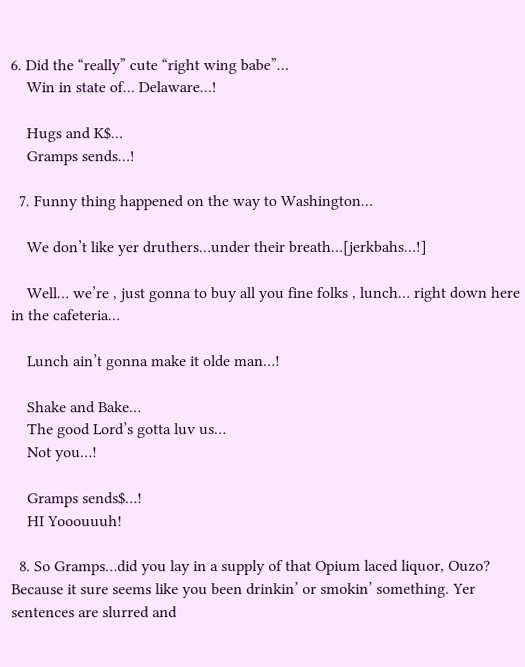6. Did the “really” cute “right wing babe”…
    Win in state of… Delaware…!

    Hugs and K$…
    Gramps sends…!

  7. Funny thing happened on the way to Washington…

    We don’t like yer druthers…under their breath…[jerkbahs…!]

    Well… we’re , just gonna to buy all you fine folks , lunch… right down here in the cafeteria…

    Lunch ain’t gonna make it olde man…!

    Shake and Bake…
    The good Lord’s gotta luv us…
    Not you…!

    Gramps sends$…!
    HI Yooouuuh!

  8. So Gramps…did you lay in a supply of that Opium laced liquor, Ouzo? Because it sure seems like you been drinkin’ or smokin’ something. Yer sentences are slurred and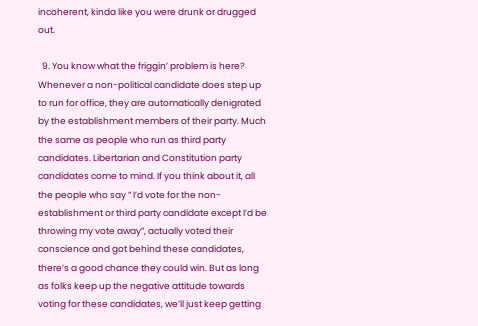incoherent, kinda like you were drunk or drugged out.

  9. You know what the friggin’ problem is here? Whenever a non-political candidate does step up to run for office, they are automatically denigrated by the establishment members of their party. Much the same as people who run as third party candidates. Libertarian and Constitution party candidates come to mind. If you think about it, all the people who say ” I’d vote for the non-establishment or third party candidate except I’d be throwing my vote away”, actually voted their conscience and got behind these candidates, there’s a good chance they could win. But as long as folks keep up the negative attitude towards voting for these candidates, we’ll just keep getting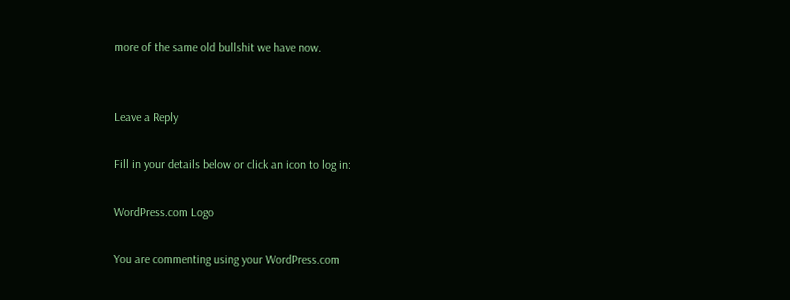more of the same old bullshit we have now.


Leave a Reply

Fill in your details below or click an icon to log in:

WordPress.com Logo

You are commenting using your WordPress.com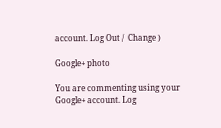account. Log Out /  Change )

Google+ photo

You are commenting using your Google+ account. Log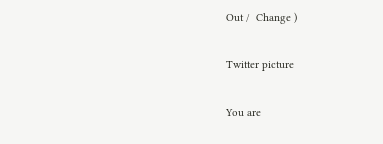Out /  Change )

Twitter picture

You are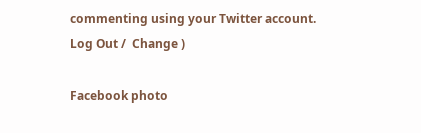commenting using your Twitter account. Log Out /  Change )

Facebook photo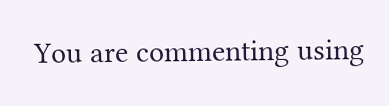You are commenting using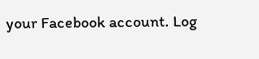your Facebook account. Log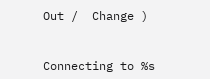Out /  Change )


Connecting to %s